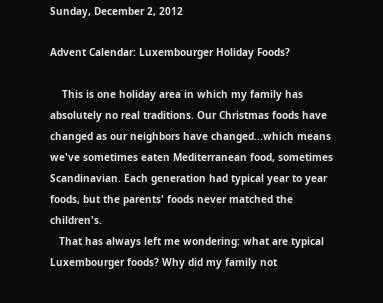Sunday, December 2, 2012

Advent Calendar: Luxembourger Holiday Foods?

    This is one holiday area in which my family has absolutely no real traditions. Our Christmas foods have changed as our neighbors have changed...which means we've sometimes eaten Mediterranean food, sometimes Scandinavian. Each generation had typical year to year foods, but the parents' foods never matched the children's.
   That has always left me wondering: what are typical Luxembourger foods? Why did my family not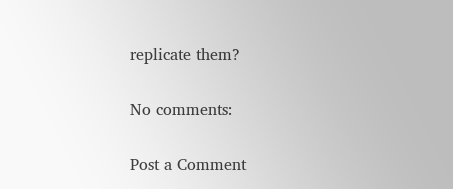replicate them?

No comments:

Post a Comment